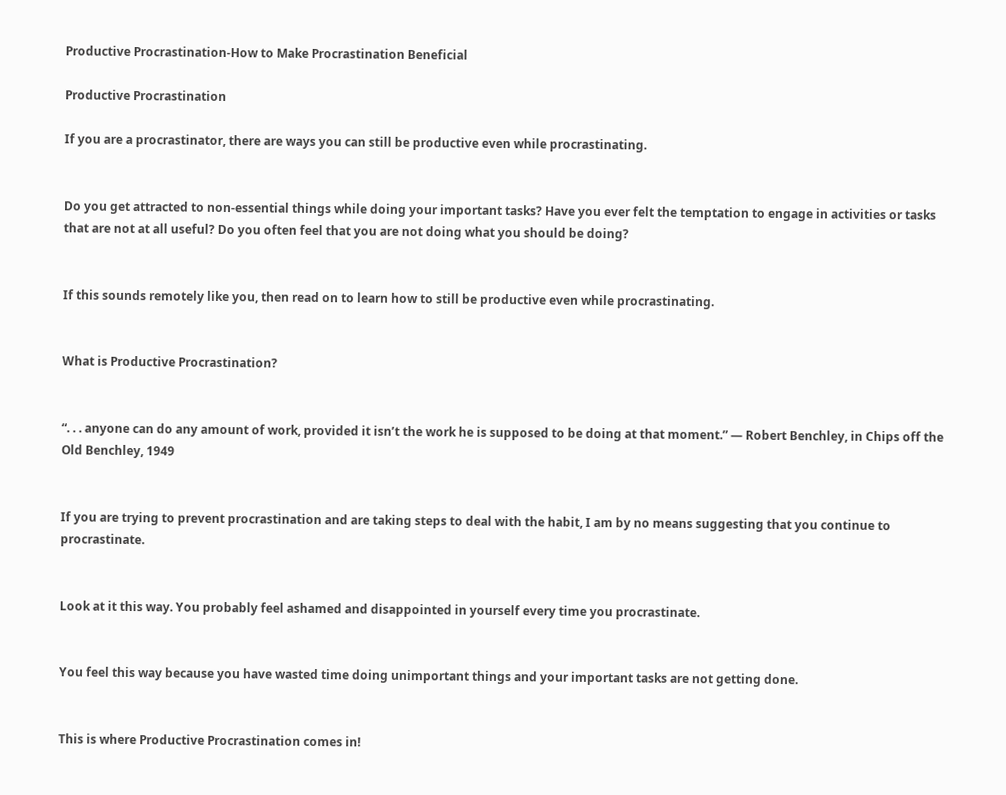Productive Procrastination-How to Make Procrastination Beneficial

Productive Procrastination

If you are a procrastinator, there are ways you can still be productive even while procrastinating.


Do you get attracted to non-essential things while doing your important tasks? Have you ever felt the temptation to engage in activities or tasks that are not at all useful? Do you often feel that you are not doing what you should be doing?


If this sounds remotely like you, then read on to learn how to still be productive even while procrastinating.


What is Productive Procrastination?


“. . . anyone can do any amount of work, provided it isn’t the work he is supposed to be doing at that moment.” — Robert Benchley, in Chips off the Old Benchley, 1949


If you are trying to prevent procrastination and are taking steps to deal with the habit, I am by no means suggesting that you continue to procrastinate.


Look at it this way. You probably feel ashamed and disappointed in yourself every time you procrastinate.


You feel this way because you have wasted time doing unimportant things and your important tasks are not getting done.


This is where Productive Procrastination comes in!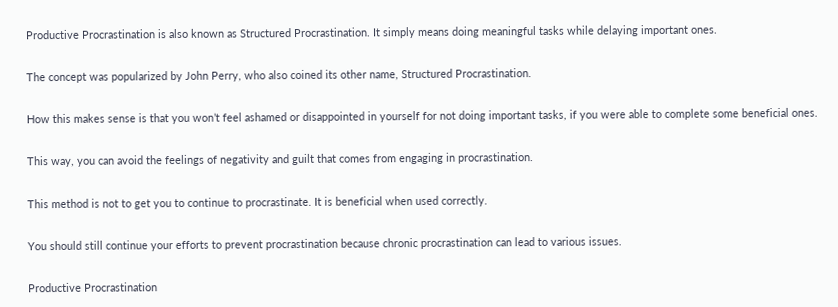Productive Procrastination is also known as Structured Procrastination. It simply means doing meaningful tasks while delaying important ones.


The concept was popularized by John Perry, who also coined its other name, Structured Procrastination.


How this makes sense is that you won’t feel ashamed or disappointed in yourself for not doing important tasks, if you were able to complete some beneficial ones.


This way, you can avoid the feelings of negativity and guilt that comes from engaging in procrastination.


This method is not to get you to continue to procrastinate. It is beneficial when used correctly.


You should still continue your efforts to prevent procrastination because chronic procrastination can lead to various issues.


Productive Procrastination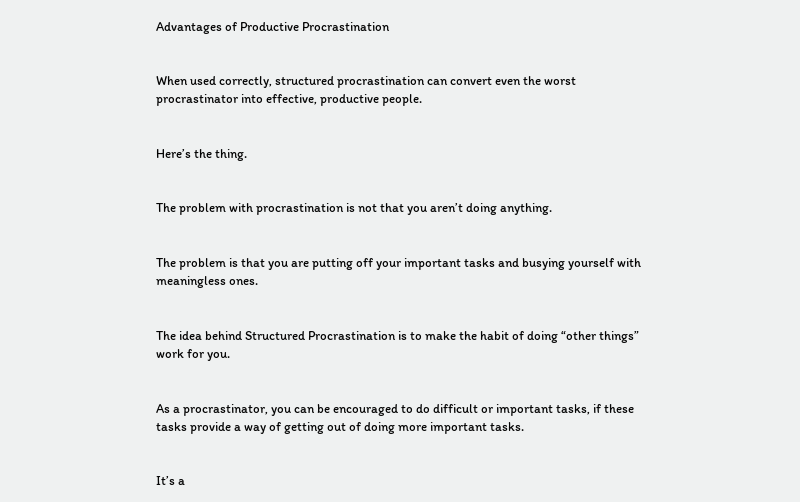Advantages of Productive Procrastination


When used correctly, structured procrastination can convert even the worst procrastinator into effective, productive people.


Here’s the thing.


The problem with procrastination is not that you aren’t doing anything.


The problem is that you are putting off your important tasks and busying yourself with meaningless ones.


The idea behind Structured Procrastination is to make the habit of doing “other things” work for you.


As a procrastinator, you can be encouraged to do difficult or important tasks, if these tasks provide a way of getting out of doing more important tasks.


It’s a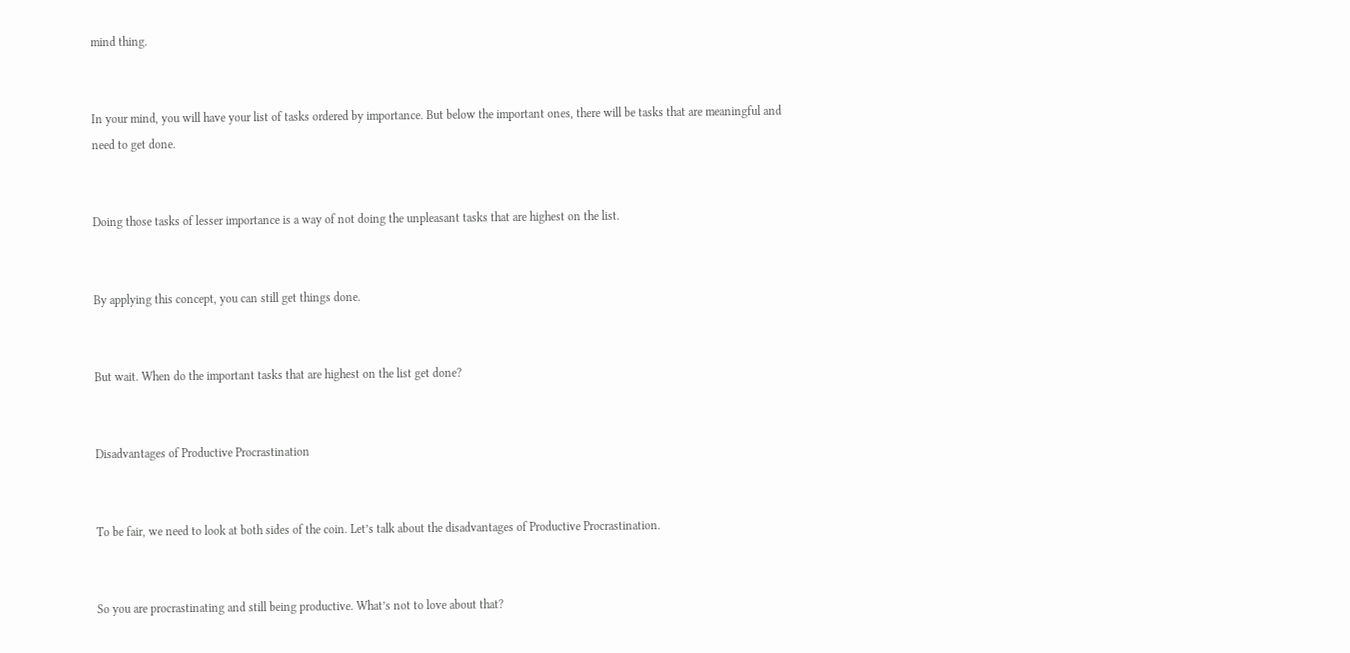mind thing.


In your mind, you will have your list of tasks ordered by importance. But below the important ones, there will be tasks that are meaningful and need to get done.


Doing those tasks of lesser importance is a way of not doing the unpleasant tasks that are highest on the list.


By applying this concept, you can still get things done.


But wait. When do the important tasks that are highest on the list get done?


Disadvantages of Productive Procrastination


To be fair, we need to look at both sides of the coin. Let’s talk about the disadvantages of Productive Procrastination.


So you are procrastinating and still being productive. What’s not to love about that?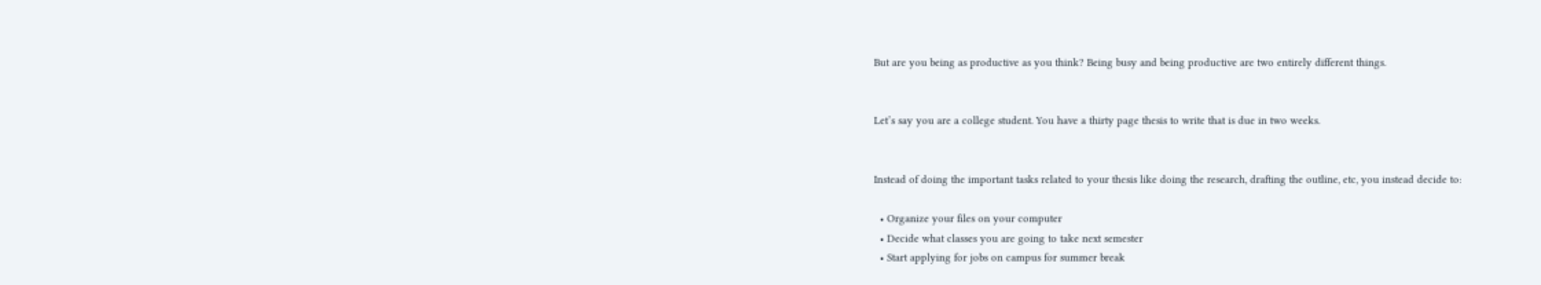But are you being as productive as you think? Being busy and being productive are two entirely different things.


Let’s say you are a college student. You have a thirty page thesis to write that is due in two weeks.


Instead of doing the important tasks related to your thesis like doing the research, drafting the outline, etc, you instead decide to:

  • Organize your files on your computer
  • Decide what classes you are going to take next semester
  • Start applying for jobs on campus for summer break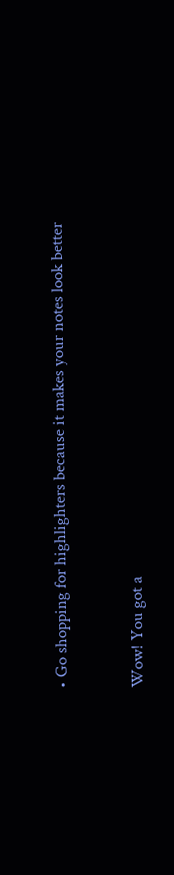• Go shopping for highlighters because it makes your notes look better


Wow! You got a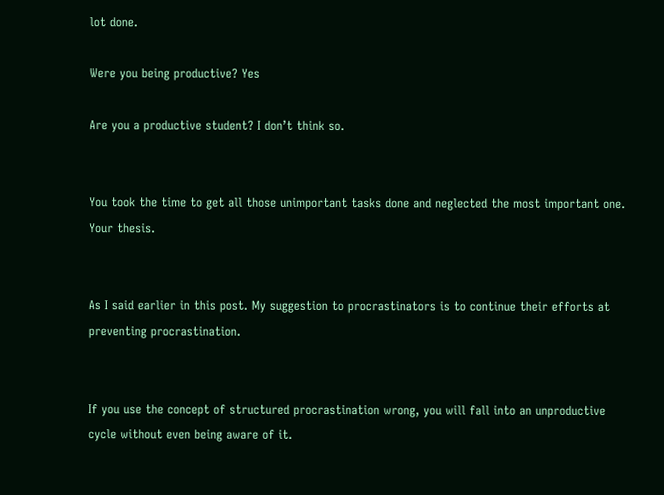lot done.

Were you being productive? Yes

Are you a productive student? I don’t think so.


You took the time to get all those unimportant tasks done and neglected the most important one. Your thesis.


As I said earlier in this post. My suggestion to procrastinators is to continue their efforts at preventing procrastination.


If you use the concept of structured procrastination wrong, you will fall into an unproductive cycle without even being aware of it.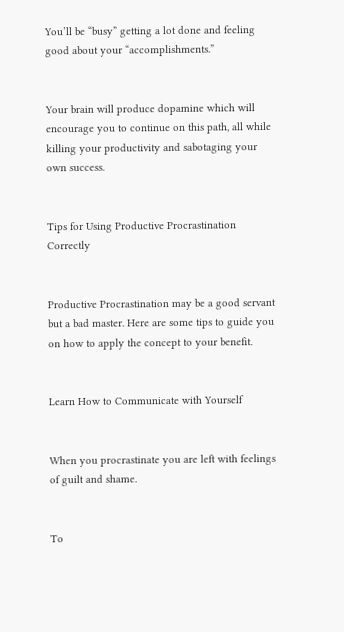You’ll be “busy” getting a lot done and feeling good about your “accomplishments.”


Your brain will produce dopamine which will encourage you to continue on this path, all while killing your productivity and sabotaging your own success.


Tips for Using Productive Procrastination Correctly


Productive Procrastination may be a good servant but a bad master. Here are some tips to guide you on how to apply the concept to your benefit.


Learn How to Communicate with Yourself


When you procrastinate you are left with feelings of guilt and shame.


To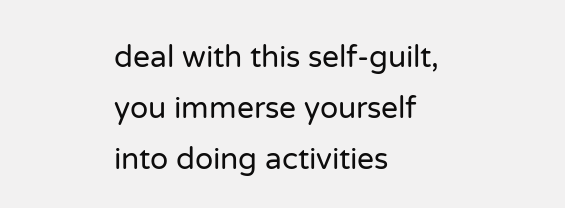deal with this self-guilt, you immerse yourself into doing activities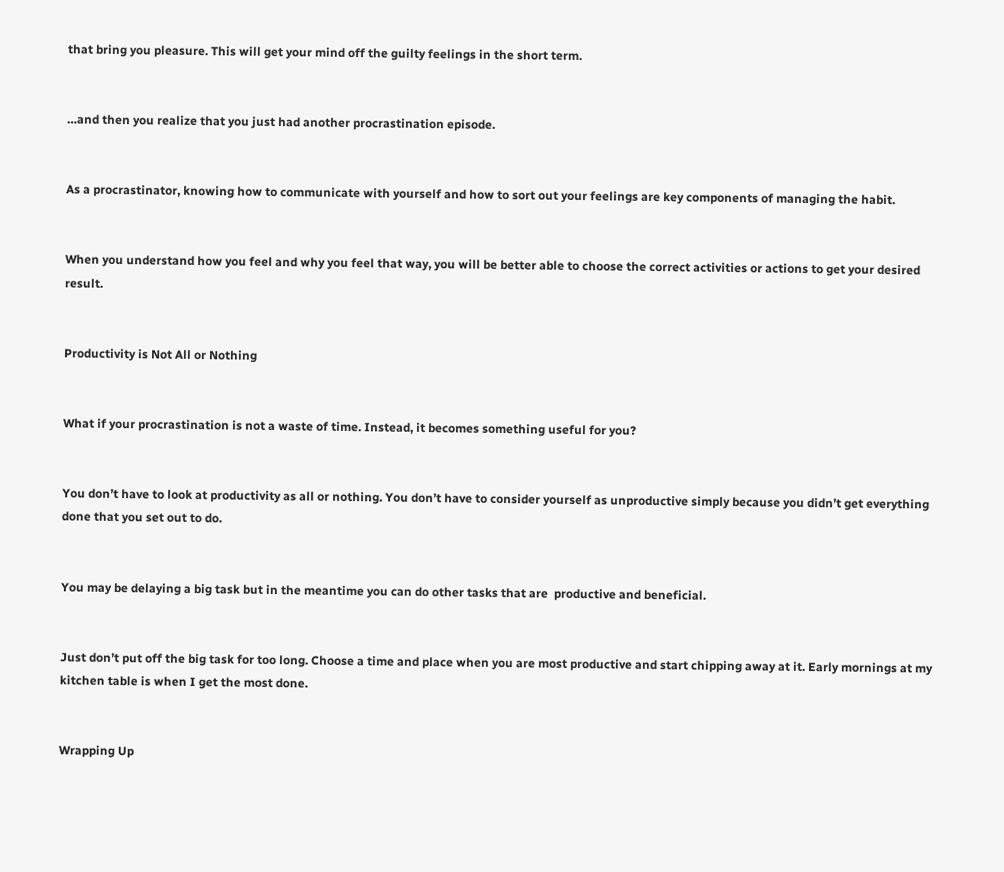that bring you pleasure. This will get your mind off the guilty feelings in the short term.


…and then you realize that you just had another procrastination episode.


As a procrastinator, knowing how to communicate with yourself and how to sort out your feelings are key components of managing the habit.


When you understand how you feel and why you feel that way, you will be better able to choose the correct activities or actions to get your desired result.


Productivity is Not All or Nothing


What if your procrastination is not a waste of time. Instead, it becomes something useful for you?


You don’t have to look at productivity as all or nothing. You don’t have to consider yourself as unproductive simply because you didn’t get everything done that you set out to do.


You may be delaying a big task but in the meantime you can do other tasks that are  productive and beneficial.


Just don’t put off the big task for too long. Choose a time and place when you are most productive and start chipping away at it. Early mornings at my kitchen table is when I get the most done.


Wrapping Up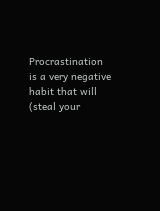Procrastination is a very negative habit that will (steal your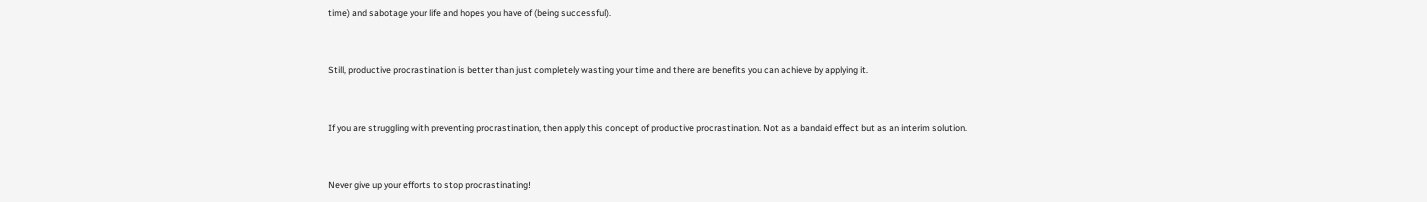time) and sabotage your life and hopes you have of (being successful).


Still, productive procrastination is better than just completely wasting your time and there are benefits you can achieve by applying it.


If you are struggling with preventing procrastination, then apply this concept of productive procrastination. Not as a bandaid effect but as an interim solution.


Never give up your efforts to stop procrastinating!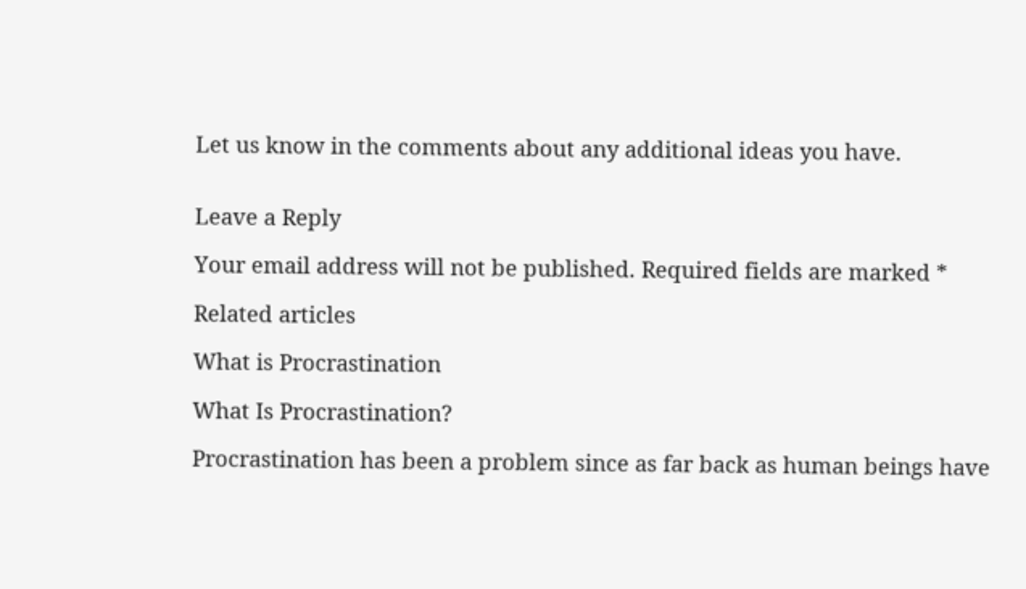Let us know in the comments about any additional ideas you have.


Leave a Reply

Your email address will not be published. Required fields are marked *

Related articles

What is Procrastination

What Is Procrastination?

Procrastination has been a problem since as far back as human beings have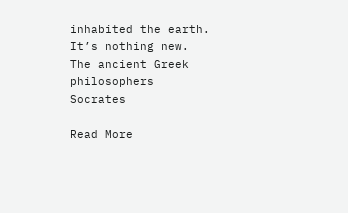inhabited the earth. It’s nothing new.    The ancient Greek philosophers Socrates

Read More